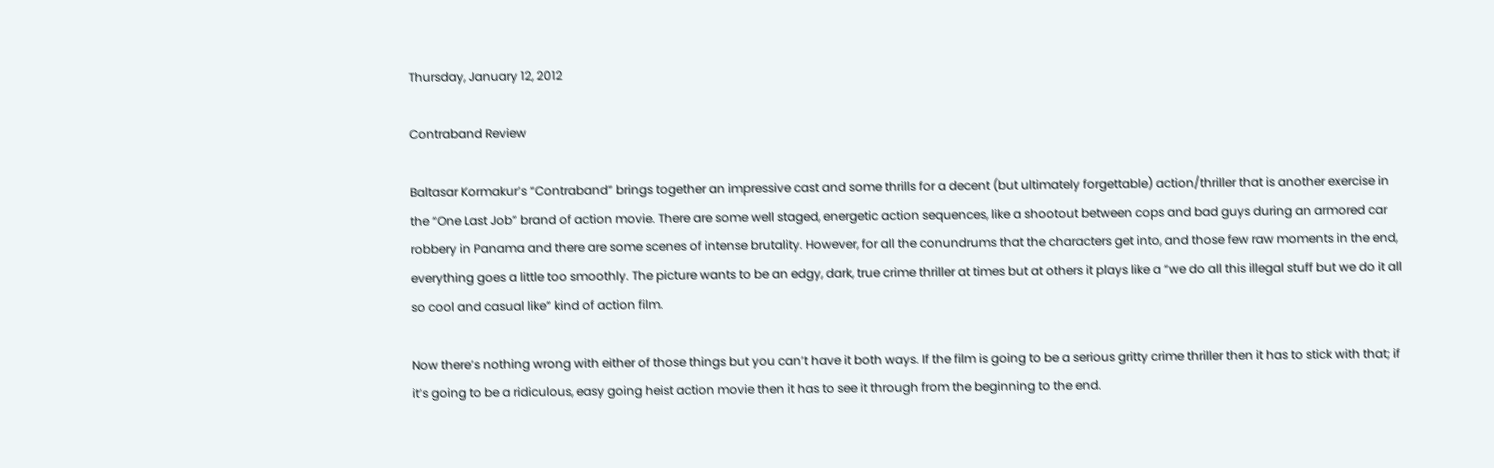Thursday, January 12, 2012

Contraband Review

Baltasar Kormakur’s “Contraband” brings together an impressive cast and some thrills for a decent (but ultimately forgettable) action/thriller that is another exercise in the “One Last Job” brand of action movie. There are some well staged, energetic action sequences, like a shootout between cops and bad guys during an armored car robbery in Panama and there are some scenes of intense brutality. However, for all the conundrums that the characters get into, and those few raw moments in the end, everything goes a little too smoothly. The picture wants to be an edgy, dark, true crime thriller at times but at others it plays like a “we do all this illegal stuff but we do it all so cool and casual like” kind of action film.

Now there’s nothing wrong with either of those things but you can’t have it both ways. If the film is going to be a serious gritty crime thriller then it has to stick with that; if it’s going to be a ridiculous, easy going heist action movie then it has to see it through from the beginning to the end.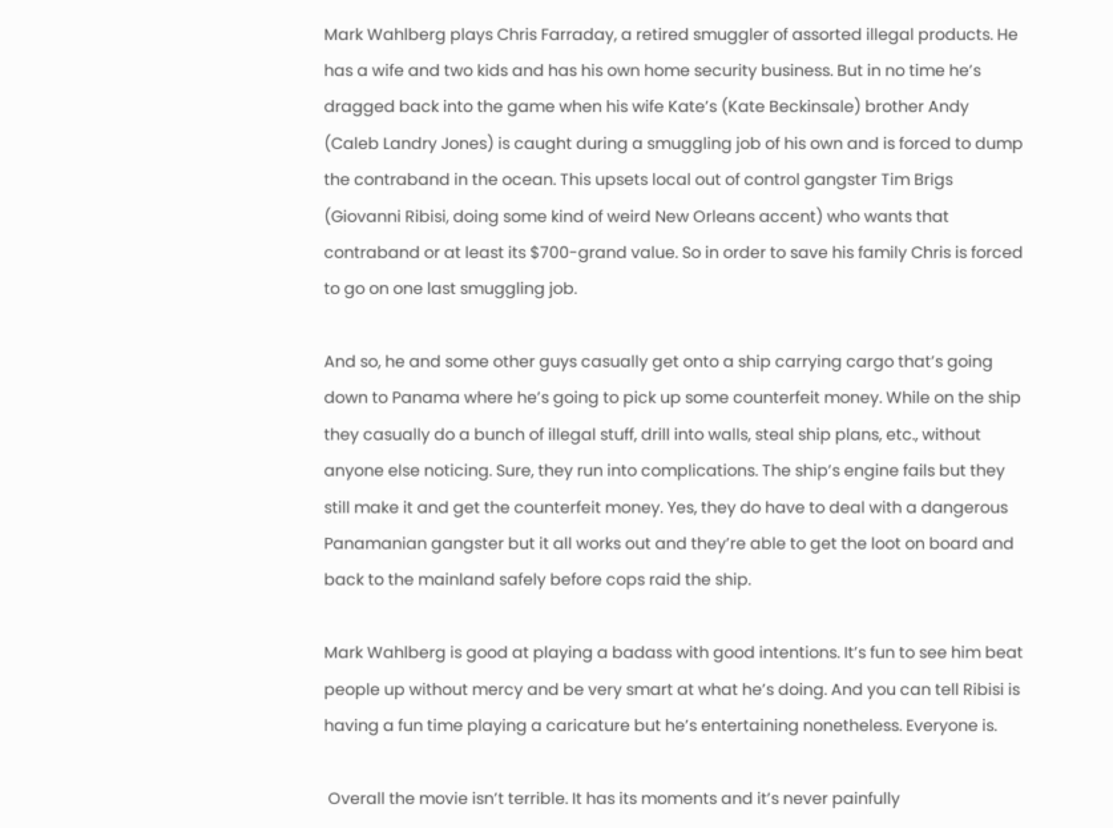Mark Wahlberg plays Chris Farraday, a retired smuggler of assorted illegal products. He has a wife and two kids and has his own home security business. But in no time he’s dragged back into the game when his wife Kate’s (Kate Beckinsale) brother Andy (Caleb Landry Jones) is caught during a smuggling job of his own and is forced to dump the contraband in the ocean. This upsets local out of control gangster Tim Brigs (Giovanni Ribisi, doing some kind of weird New Orleans accent) who wants that contraband or at least its $700-grand value. So in order to save his family Chris is forced to go on one last smuggling job.

And so, he and some other guys casually get onto a ship carrying cargo that’s going down to Panama where he’s going to pick up some counterfeit money. While on the ship they casually do a bunch of illegal stuff, drill into walls, steal ship plans, etc., without anyone else noticing. Sure, they run into complications. The ship’s engine fails but they still make it and get the counterfeit money. Yes, they do have to deal with a dangerous Panamanian gangster but it all works out and they’re able to get the loot on board and back to the mainland safely before cops raid the ship.

Mark Wahlberg is good at playing a badass with good intentions. It’s fun to see him beat people up without mercy and be very smart at what he’s doing. And you can tell Ribisi is having a fun time playing a caricature but he’s entertaining nonetheless. Everyone is.

 Overall the movie isn’t terrible. It has its moments and it’s never painfully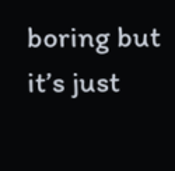boring but it’s just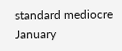standard mediocre January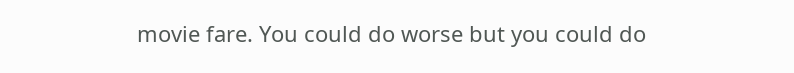movie fare. You could do worse but you could do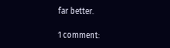far better.

1 comment: